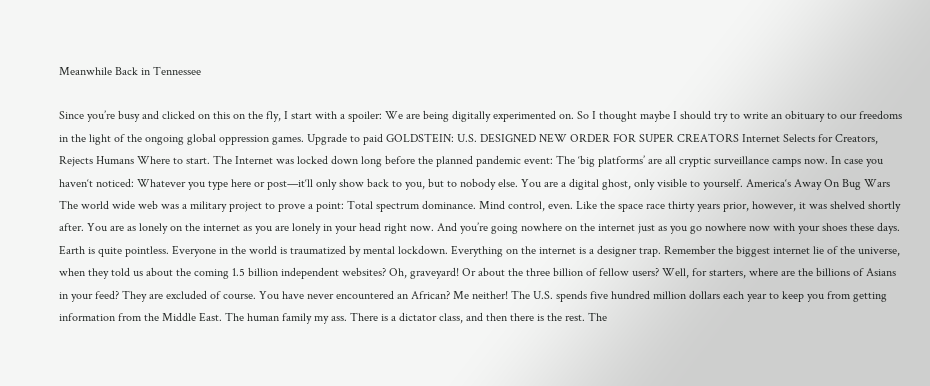Meanwhile Back in Tennessee

Since you’re busy and clicked on this on the fly, I start with a spoiler: We are being digitally experimented on. So I thought maybe I should try to write an obituary to our freedoms in the light of the ongoing global oppression games. Upgrade to paid GOLDSTEIN: U.S. DESIGNED NEW ORDER FOR SUPER CREATORS Internet Selects for Creators, Rejects Humans Where to start. The Internet was locked down long before the planned pandemic event: The ‘big platforms’ are all cryptic surveillance camps now. In case you haven‘t noticed: Whatever you type here or post—it‘ll only show back to you, but to nobody else. You are a digital ghost, only visible to yourself. America‘s Away On Bug Wars The world wide web was a military project to prove a point: Total spectrum dominance. Mind control, even. Like the space race thirty years prior, however, it was shelved shortly after. You are as lonely on the internet as you are lonely in your head right now. And you’re going nowhere on the internet just as you go nowhere now with your shoes these days. Earth is quite pointless. Everyone in the world is traumatized by mental lockdown. Everything on the internet is a designer trap. Remember the biggest internet lie of the universe, when they told us about the coming 1.5 billion independent websites? Oh, graveyard! Or about the three billion of fellow users? Well, for starters, where are the billions of Asians in your feed? They are excluded of course. You have never encountered an African? Me neither! The U.S. spends five hundred million dollars each year to keep you from getting information from the Middle East. The human family my ass. There is a dictator class, and then there is the rest. The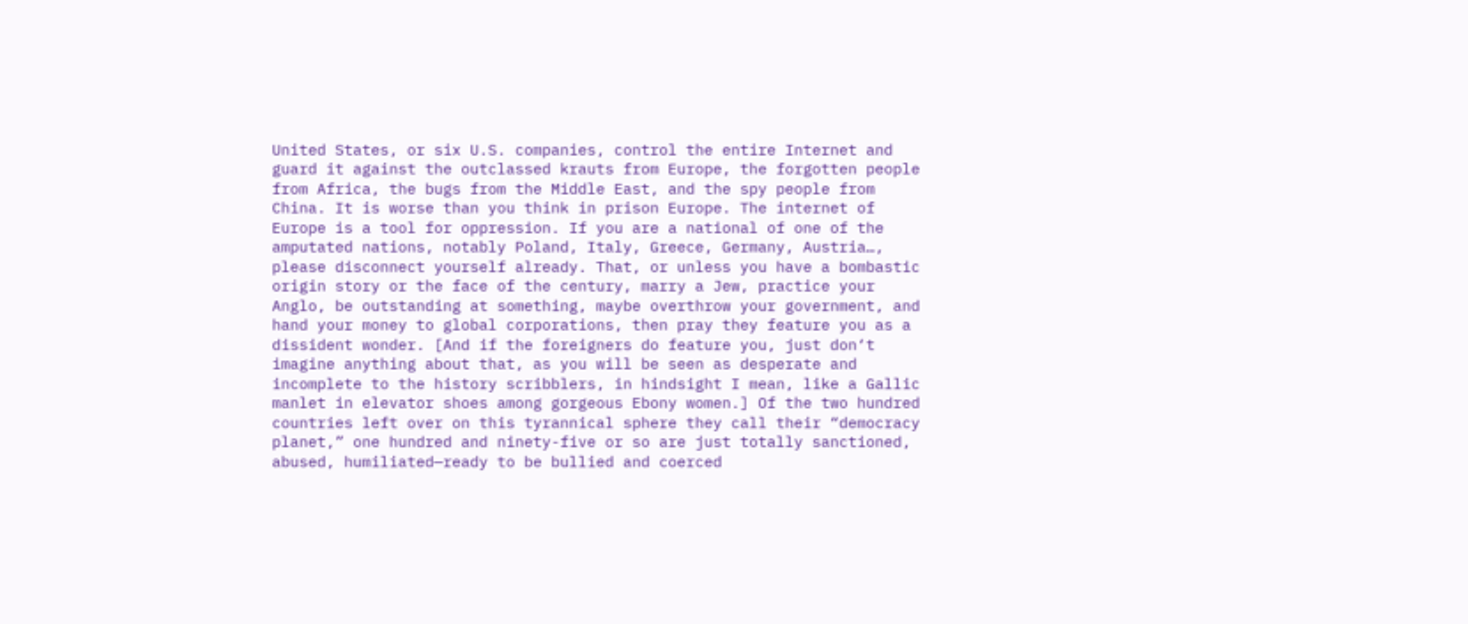United States, or six U.S. companies, control the entire Internet and guard it against the outclassed krauts from Europe, the forgotten people from Africa, the bugs from the Middle East, and the spy people from China. It is worse than you think in prison Europe. The internet of Europe is a tool for oppression. If you are a national of one of the amputated nations, notably Poland, Italy, Greece, Germany, Austria…, please disconnect yourself already. That, or unless you have a bombastic origin story or the face of the century, marry a Jew, practice your Anglo, be outstanding at something, maybe overthrow your government, and hand your money to global corporations, then pray they feature you as a dissident wonder. [And if the foreigners do feature you, just don‘t imagine anything about that, as you will be seen as desperate and incomplete to the history scribblers, in hindsight I mean, like a Gallic manlet in elevator shoes among gorgeous Ebony women.] Of the two hundred countries left over on this tyrannical sphere they call their “democracy planet,” one hundred and ninety-five or so are just totally sanctioned, abused, humiliated—ready to be bullied and coerced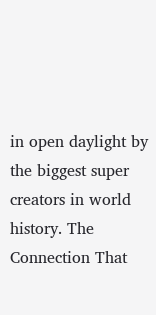in open daylight by the biggest super creators in world history. The Connection That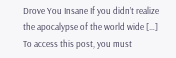Drove You Insane If you didn’t realize the apocalypse of the world wide […]
To access this post, you must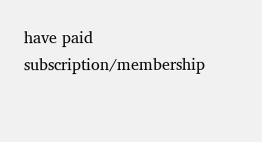have paid subscription/membership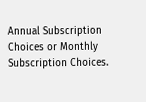Annual Subscription Choices or Monthly Subscription Choices.